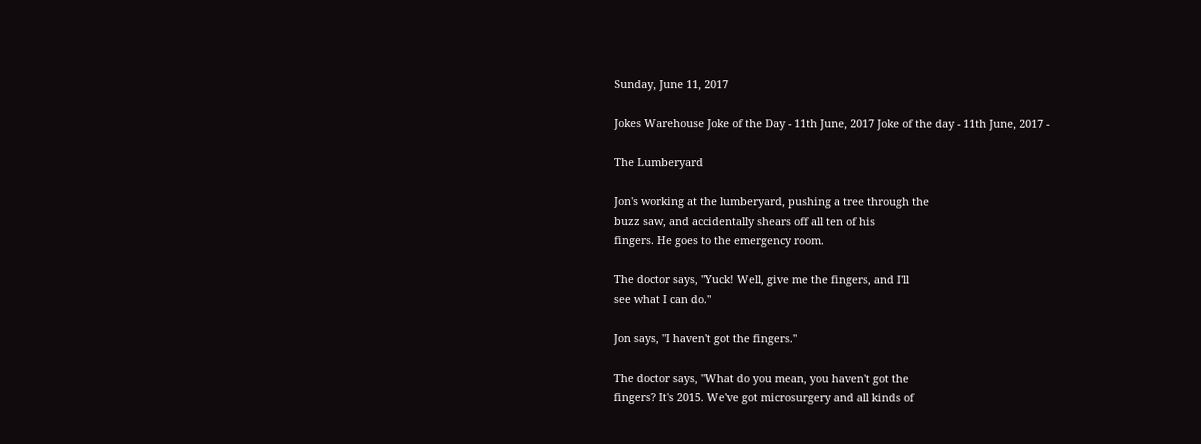Sunday, June 11, 2017

Jokes Warehouse Joke of the Day - 11th June, 2017 Joke of the day - 11th June, 2017 -

The Lumberyard

Jon's working at the lumberyard, pushing a tree through the
buzz saw, and accidentally shears off all ten of his
fingers. He goes to the emergency room.

The doctor says, "Yuck! Well, give me the fingers, and I'll
see what I can do."

Jon says, "I haven't got the fingers."

The doctor says, "What do you mean, you haven't got the
fingers? It's 2015. We've got microsurgery and all kinds of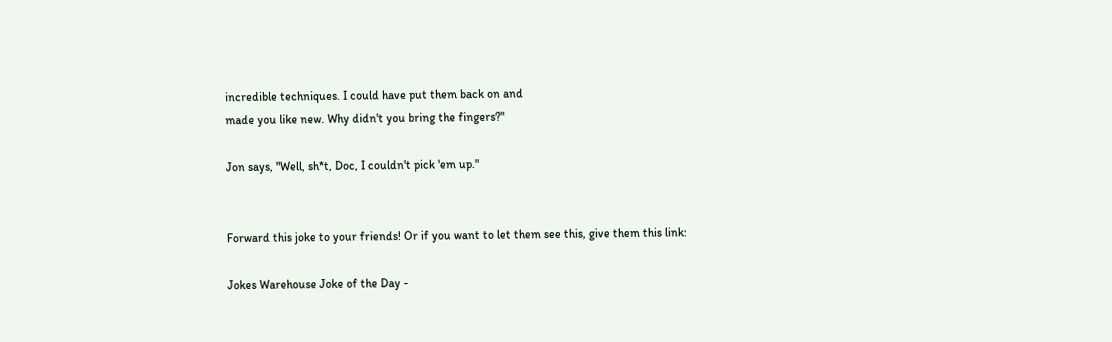incredible techniques. I could have put them back on and
made you like new. Why didn't you bring the fingers?"

Jon says, "Well, sh*t, Doc, I couldn't pick 'em up."


Forward this joke to your friends! Or if you want to let them see this, give them this link:

Jokes Warehouse Joke of the Day -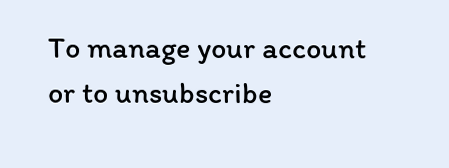To manage your account or to unsubscribe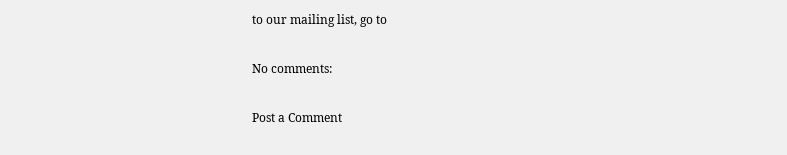to our mailing list, go to

No comments:

Post a Comment